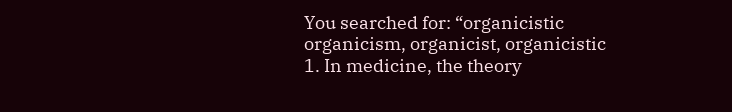You searched for: “organicistic
organicism, organicist, organicistic
1. In medicine, the theory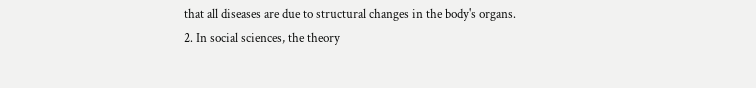that all diseases are due to structural changes in the body's organs.
2. In social sciences, the theory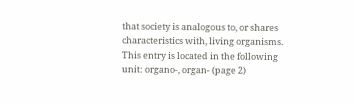that society is analogous to, or shares characteristics with, living organisms.
This entry is located in the following unit: organo-, organ- (page 2)